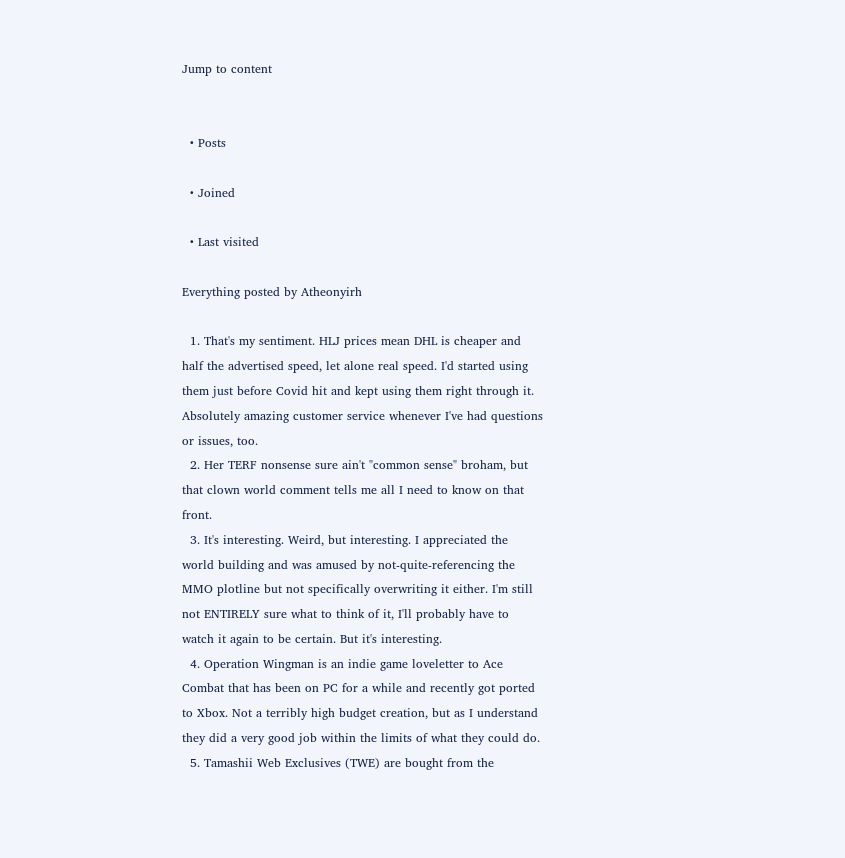Jump to content


  • Posts

  • Joined

  • Last visited

Everything posted by Atheonyirh

  1. That's my sentiment. HLJ prices mean DHL is cheaper and half the advertised speed, let alone real speed. I'd started using them just before Covid hit and kept using them right through it. Absolutely amazing customer service whenever I've had questions or issues, too.
  2. Her TERF nonsense sure ain't "common sense" broham, but that clown world comment tells me all I need to know on that front.
  3. It's interesting. Weird, but interesting. I appreciated the world building and was amused by not-quite-referencing the MMO plotline but not specifically overwriting it either. I'm still not ENTIRELY sure what to think of it, I'll probably have to watch it again to be certain. But it's interesting.
  4. Operation Wingman is an indie game loveletter to Ace Combat that has been on PC for a while and recently got ported to Xbox. Not a terribly high budget creation, but as I understand they did a very good job within the limits of what they could do.
  5. Tamashii Web Exclusives (TWE) are bought from the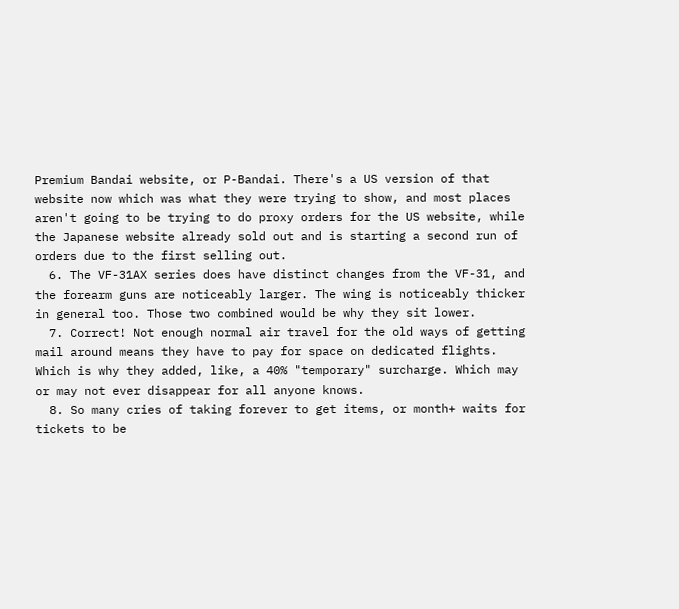Premium Bandai website, or P-Bandai. There's a US version of that website now which was what they were trying to show, and most places aren't going to be trying to do proxy orders for the US website, while the Japanese website already sold out and is starting a second run of orders due to the first selling out.
  6. The VF-31AX series does have distinct changes from the VF-31, and the forearm guns are noticeably larger. The wing is noticeably thicker in general too. Those two combined would be why they sit lower.
  7. Correct! Not enough normal air travel for the old ways of getting mail around means they have to pay for space on dedicated flights. Which is why they added, like, a 40% "temporary" surcharge. Which may or may not ever disappear for all anyone knows.
  8. So many cries of taking forever to get items, or month+ waits for tickets to be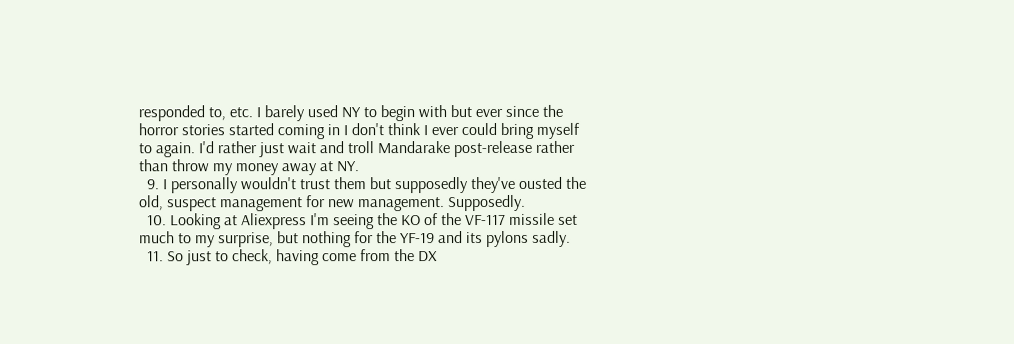responded to, etc. I barely used NY to begin with but ever since the horror stories started coming in I don't think I ever could bring myself to again. I'd rather just wait and troll Mandarake post-release rather than throw my money away at NY.
  9. I personally wouldn't trust them but supposedly they've ousted the old, suspect management for new management. Supposedly.
  10. Looking at Aliexpress I'm seeing the KO of the VF-117 missile set much to my surprise, but nothing for the YF-19 and its pylons sadly.
  11. So just to check, having come from the DX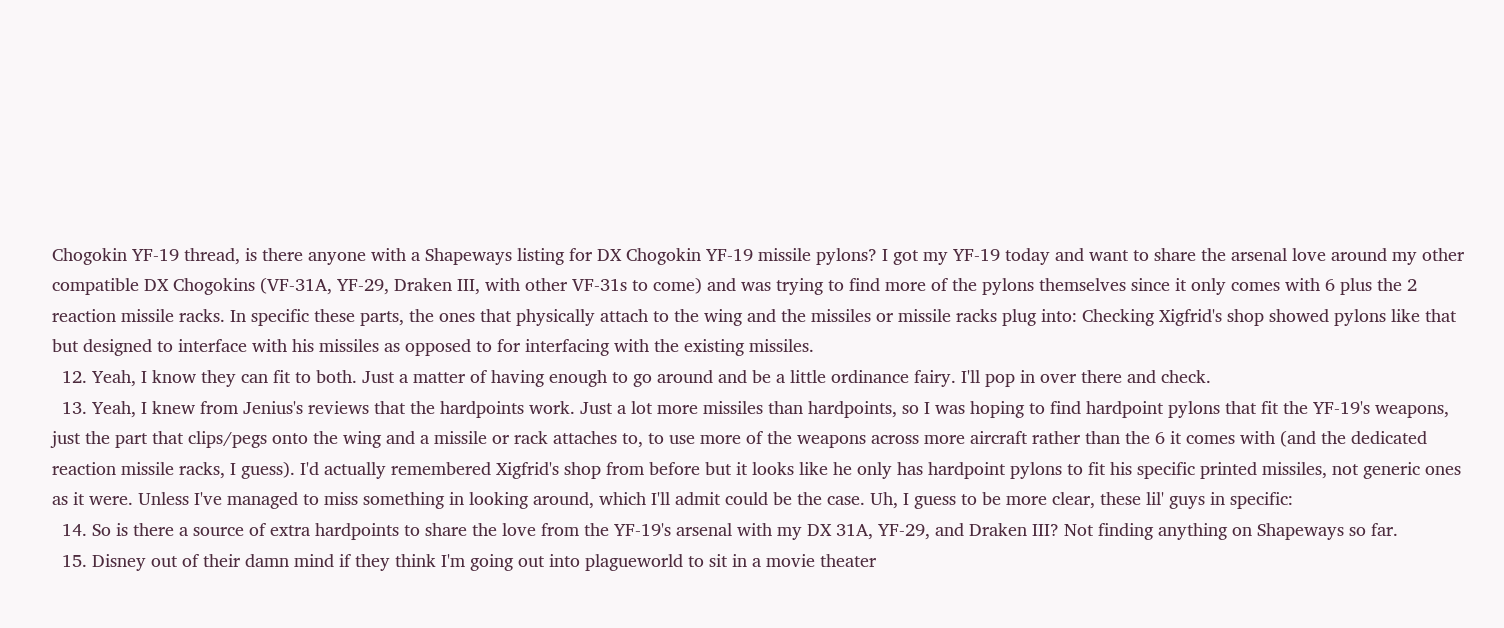Chogokin YF-19 thread, is there anyone with a Shapeways listing for DX Chogokin YF-19 missile pylons? I got my YF-19 today and want to share the arsenal love around my other compatible DX Chogokins (VF-31A, YF-29, Draken III, with other VF-31s to come) and was trying to find more of the pylons themselves since it only comes with 6 plus the 2 reaction missile racks. In specific these parts, the ones that physically attach to the wing and the missiles or missile racks plug into: Checking Xigfrid's shop showed pylons like that but designed to interface with his missiles as opposed to for interfacing with the existing missiles.
  12. Yeah, I know they can fit to both. Just a matter of having enough to go around and be a little ordinance fairy. I'll pop in over there and check.
  13. Yeah, I knew from Jenius's reviews that the hardpoints work. Just a lot more missiles than hardpoints, so I was hoping to find hardpoint pylons that fit the YF-19's weapons, just the part that clips/pegs onto the wing and a missile or rack attaches to, to use more of the weapons across more aircraft rather than the 6 it comes with (and the dedicated reaction missile racks, I guess). I'd actually remembered Xigfrid's shop from before but it looks like he only has hardpoint pylons to fit his specific printed missiles, not generic ones as it were. Unless I've managed to miss something in looking around, which I'll admit could be the case. Uh, I guess to be more clear, these lil' guys in specific:
  14. So is there a source of extra hardpoints to share the love from the YF-19's arsenal with my DX 31A, YF-29, and Draken III? Not finding anything on Shapeways so far.
  15. Disney out of their damn mind if they think I'm going out into plagueworld to sit in a movie theater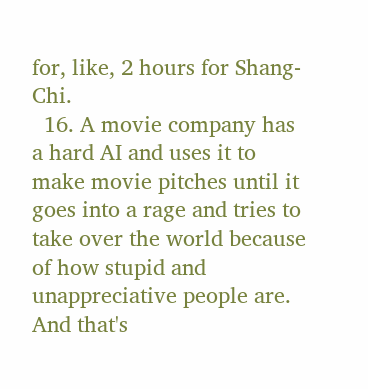for, like, 2 hours for Shang-Chi.
  16. A movie company has a hard AI and uses it to make movie pitches until it goes into a rage and tries to take over the world because of how stupid and unappreciative people are. And that's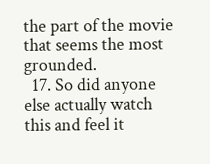the part of the movie that seems the most grounded.
  17. So did anyone else actually watch this and feel it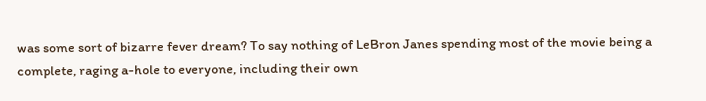was some sort of bizarre fever dream? To say nothing of LeBron Janes spending most of the movie being a complete, raging a-hole to everyone, including their own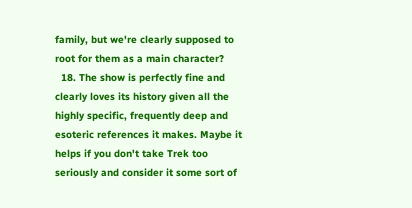family, but we're clearly supposed to root for them as a main character?
  18. The show is perfectly fine and clearly loves its history given all the highly specific, frequently deep and esoteric references it makes. Maybe it helps if you don't take Trek too seriously and consider it some sort of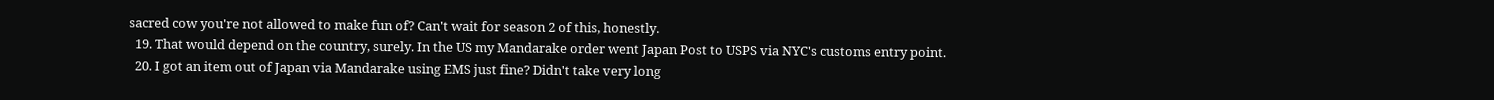sacred cow you're not allowed to make fun of? Can't wait for season 2 of this, honestly.
  19. That would depend on the country, surely. In the US my Mandarake order went Japan Post to USPS via NYC's customs entry point.
  20. I got an item out of Japan via Mandarake using EMS just fine? Didn't take very long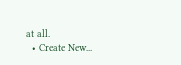at all.
  • Create New...